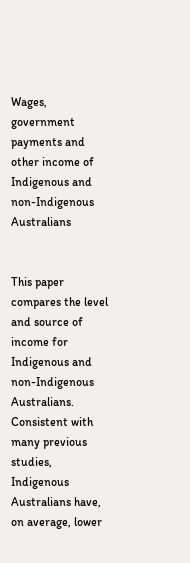Wages, government payments and other income of Indigenous and non-Indigenous Australians


This paper compares the level and source of income for Indigenous and non-Indigenous Australians. Consistent with many previous studies, Indigenous Australians have, on average, lower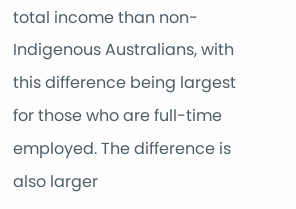total income than non-Indigenous Australians, with this difference being largest for those who are full-time employed. The difference is also larger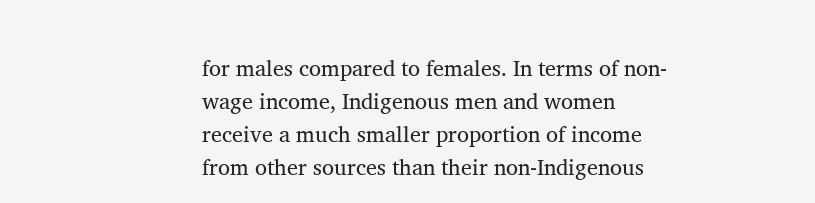for males compared to females. In terms of non-wage income, Indigenous men and women receive a much smaller proportion of income from other sources than their non-Indigenous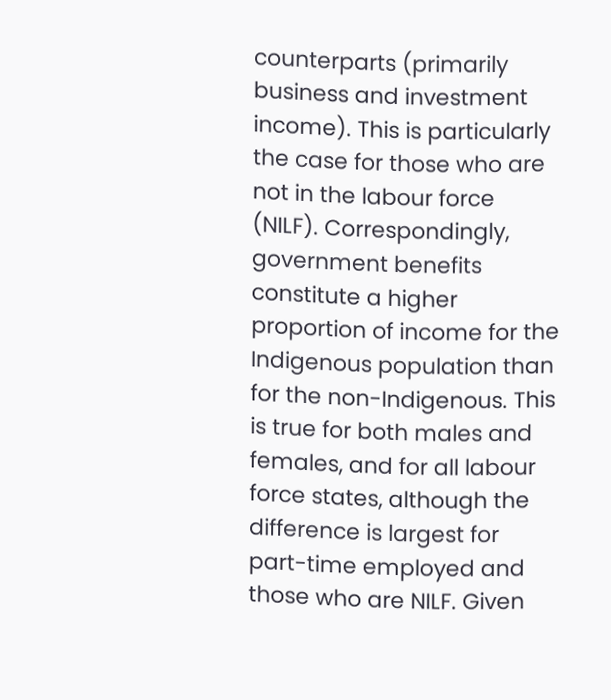counterparts (primarily business and investment income). This is particularly the case for those who are not in the labour force (NILF). Correspondingly, government benefits constitute a higher proportion of income for the Indigenous population than for the non-Indigenous. This is true for both males and females, and for all labour force states, although the difference is largest for part-time employed and those who are NILF. Given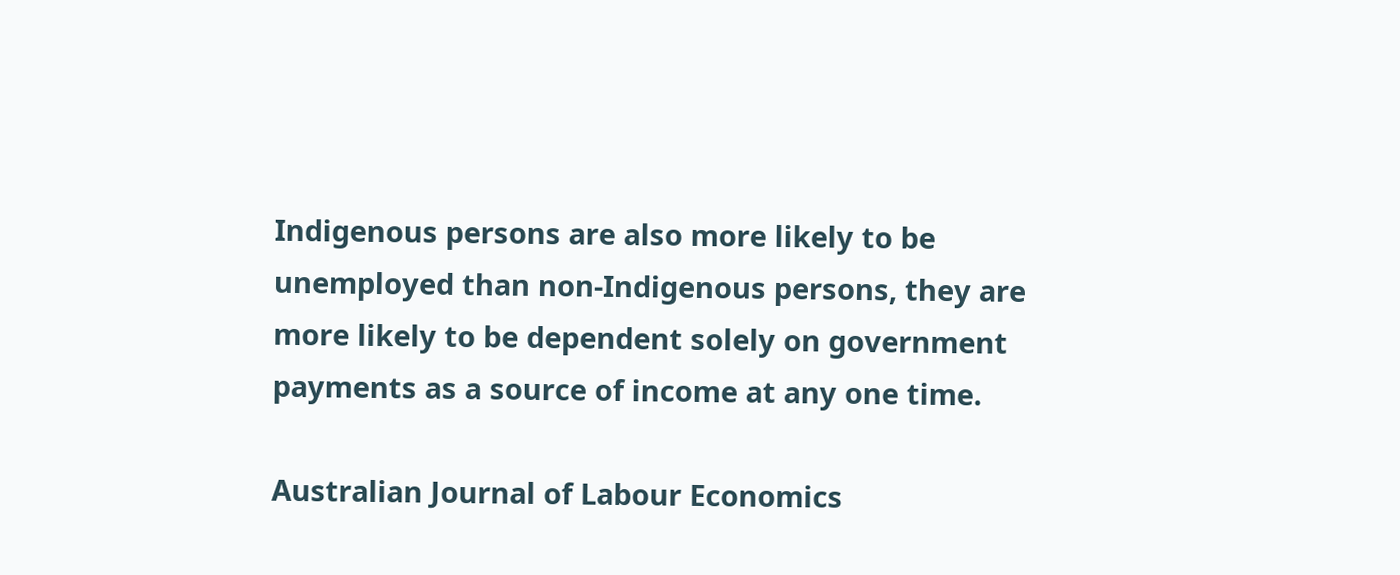Indigenous persons are also more likely to be unemployed than non-Indigenous persons, they are more likely to be dependent solely on government payments as a source of income at any one time.

Australian Journal of Labour Economics